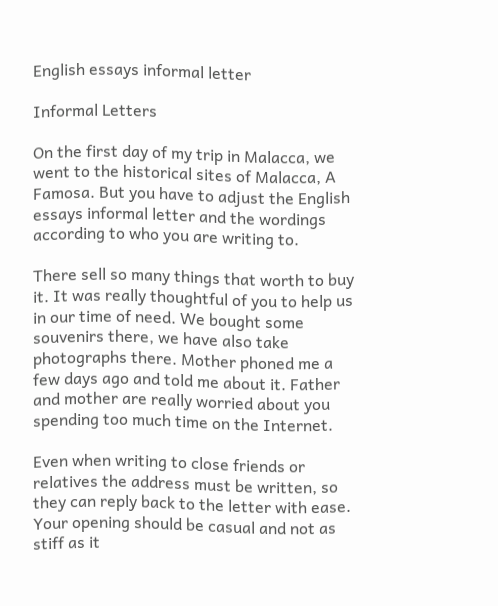English essays informal letter

Informal Letters

On the first day of my trip in Malacca, we went to the historical sites of Malacca, A Famosa. But you have to adjust the English essays informal letter and the wordings according to who you are writing to.

There sell so many things that worth to buy it. It was really thoughtful of you to help us in our time of need. We bought some souvenirs there, we have also take photographs there. Mother phoned me a few days ago and told me about it. Father and mother are really worried about you spending too much time on the Internet.

Even when writing to close friends or relatives the address must be written, so they can reply back to the letter with ease. Your opening should be casual and not as stiff as it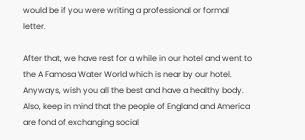would be if you were writing a professional or formal letter.

After that, we have rest for a while in our hotel and went to the A Famosa Water World which is near by our hotel. Anyways, wish you all the best and have a healthy body. Also, keep in mind that the people of England and America are fond of exchanging social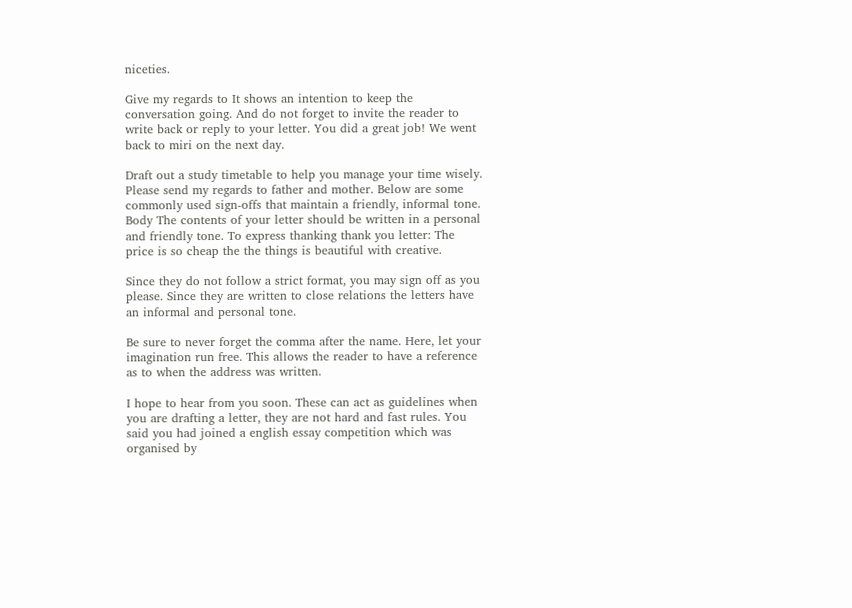niceties.

Give my regards to It shows an intention to keep the conversation going. And do not forget to invite the reader to write back or reply to your letter. You did a great job! We went back to miri on the next day.

Draft out a study timetable to help you manage your time wisely. Please send my regards to father and mother. Below are some commonly used sign-offs that maintain a friendly, informal tone. Body The contents of your letter should be written in a personal and friendly tone. To express thanking thank you letter: The price is so cheap the the things is beautiful with creative.

Since they do not follow a strict format, you may sign off as you please. Since they are written to close relations the letters have an informal and personal tone.

Be sure to never forget the comma after the name. Here, let your imagination run free. This allows the reader to have a reference as to when the address was written.

I hope to hear from you soon. These can act as guidelines when you are drafting a letter, they are not hard and fast rules. You said you had joined a english essay competition which was organised by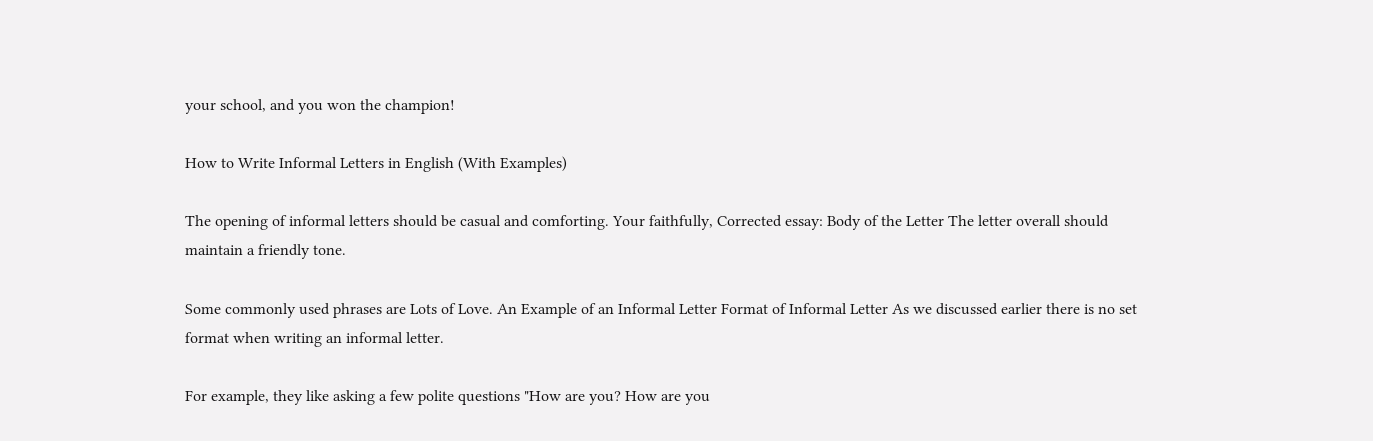your school, and you won the champion!

How to Write Informal Letters in English (With Examples)

The opening of informal letters should be casual and comforting. Your faithfully, Corrected essay: Body of the Letter The letter overall should maintain a friendly tone.

Some commonly used phrases are Lots of Love. An Example of an Informal Letter Format of Informal Letter As we discussed earlier there is no set format when writing an informal letter.

For example, they like asking a few polite questions "How are you? How are you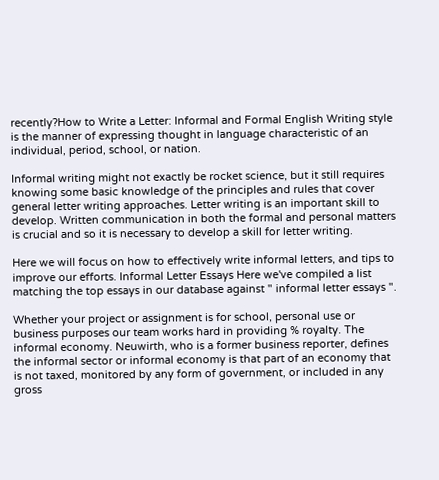recently?How to Write a Letter: Informal and Formal English Writing style is the manner of expressing thought in language characteristic of an individual, period, school, or nation.

Informal writing might not exactly be rocket science, but it still requires knowing some basic knowledge of the principles and rules that cover general letter writing approaches. Letter writing is an important skill to develop. Written communication in both the formal and personal matters is crucial and so it is necessary to develop a skill for letter writing.

Here we will focus on how to effectively write informal letters, and tips to improve our efforts. Informal Letter Essays Here we've compiled a list matching the top essays in our database against " informal letter essays ".

Whether your project or assignment is for school, personal use or business purposes our team works hard in providing % royalty. The informal economy. Neuwirth, who is a former business reporter, defines the informal sector or informal economy is that part of an economy that is not taxed, monitored by any form of government, or included in any gross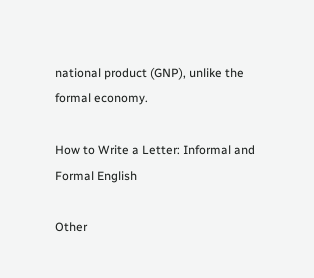national product (GNP), unlike the formal economy.

How to Write a Letter: Informal and Formal English

Other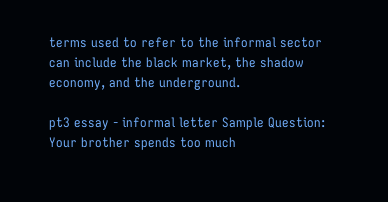terms used to refer to the informal sector can include the black market, the shadow economy, and the underground.

pt3 essay - informal letter Sample Question: Your brother spends too much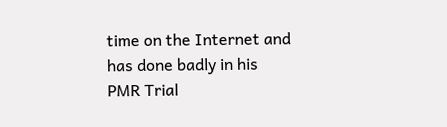time on the Internet and has done badly in his PMR Trial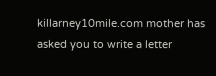killarney10mile.com mother has asked you to write a letter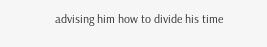advising him how to divide his time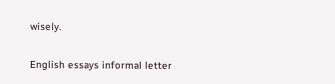wisely.

English essays informal letter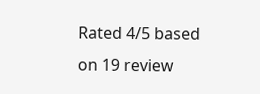Rated 4/5 based on 19 review